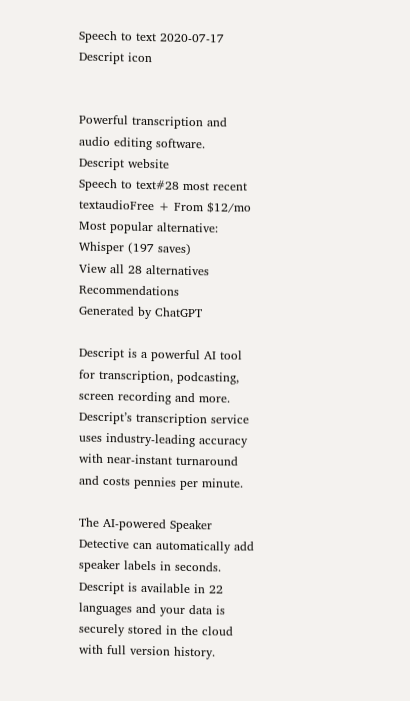Speech to text 2020-07-17
Descript icon


Powerful transcription and audio editing software.
Descript website
Speech to text#28 most recent
textaudioFree + From $12/mo
Most popular alternative: Whisper (197 saves)
View all 28 alternatives Recommendations
Generated by ChatGPT

Descript is a powerful AI tool for transcription, podcasting, screen recording and more. Descript’s transcription service uses industry-leading accuracy with near-instant turnaround and costs pennies per minute.

The AI-powered Speaker Detective can automatically add speaker labels in seconds. Descript is available in 22 languages and your data is securely stored in the cloud with full version history.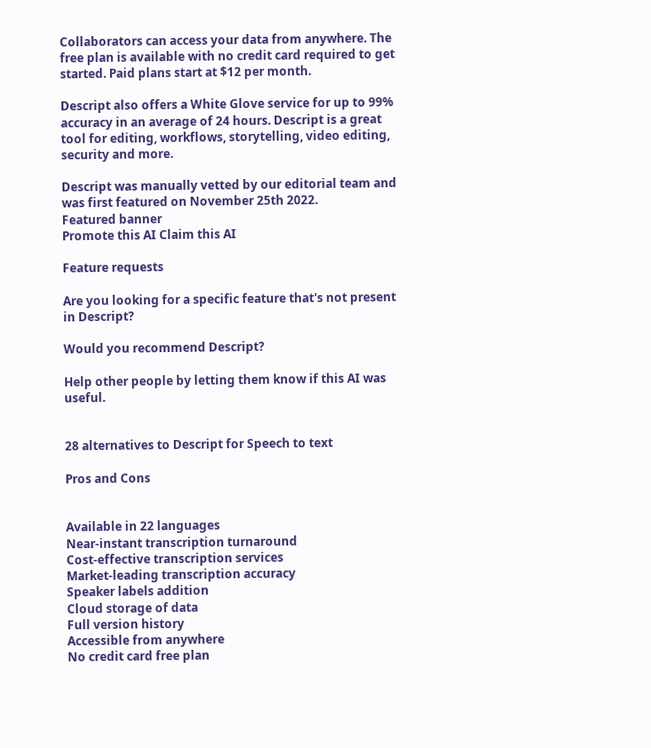Collaborators can access your data from anywhere. The free plan is available with no credit card required to get started. Paid plans start at $12 per month.

Descript also offers a White Glove service for up to 99% accuracy in an average of 24 hours. Descript is a great tool for editing, workflows, storytelling, video editing, security and more.

Descript was manually vetted by our editorial team and was first featured on November 25th 2022.
Featured banner
Promote this AI Claim this AI

Feature requests

Are you looking for a specific feature that's not present in Descript?

Would you recommend Descript?

Help other people by letting them know if this AI was useful.


28 alternatives to Descript for Speech to text

Pros and Cons


Available in 22 languages
Near-instant transcription turnaround
Cost-effective transcription services
Market-leading transcription accuracy
Speaker labels addition
Cloud storage of data
Full version history
Accessible from anywhere
No credit card free plan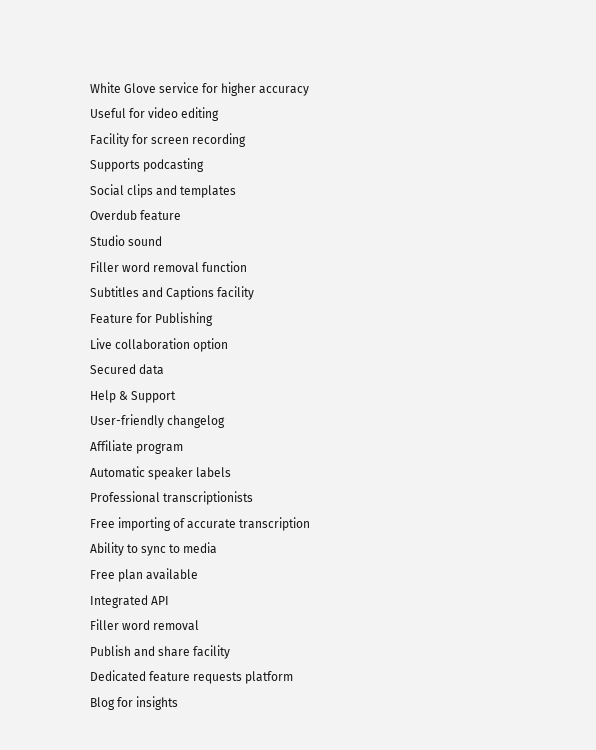White Glove service for higher accuracy
Useful for video editing
Facility for screen recording
Supports podcasting
Social clips and templates
Overdub feature
Studio sound
Filler word removal function
Subtitles and Captions facility
Feature for Publishing
Live collaboration option
Secured data
Help & Support
User-friendly changelog
Affiliate program
Automatic speaker labels
Professional transcriptionists
Free importing of accurate transcription
Ability to sync to media
Free plan available
Integrated API
Filler word removal
Publish and share facility
Dedicated feature requests platform
Blog for insights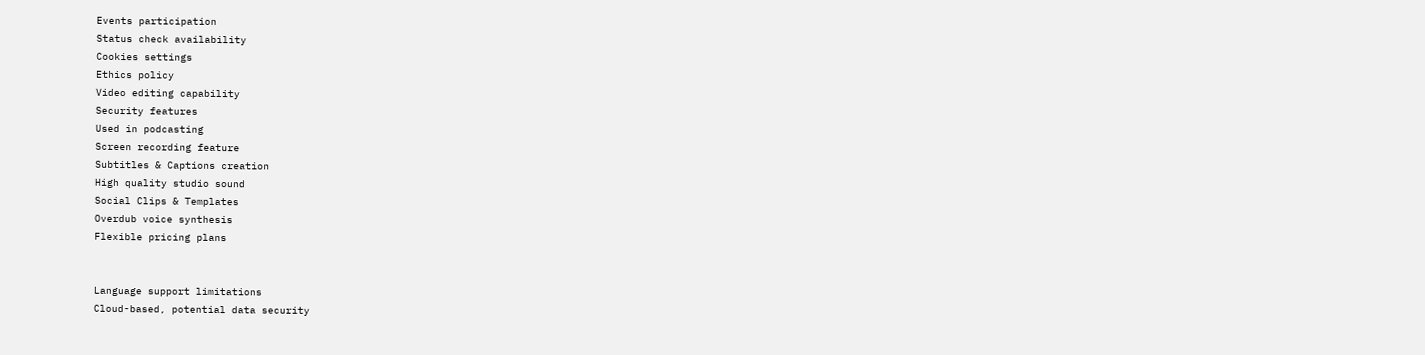Events participation
Status check availability
Cookies settings
Ethics policy
Video editing capability
Security features
Used in podcasting
Screen recording feature
Subtitles & Captions creation
High quality studio sound
Social Clips & Templates
Overdub voice synthesis
Flexible pricing plans


Language support limitations
Cloud-based, potential data security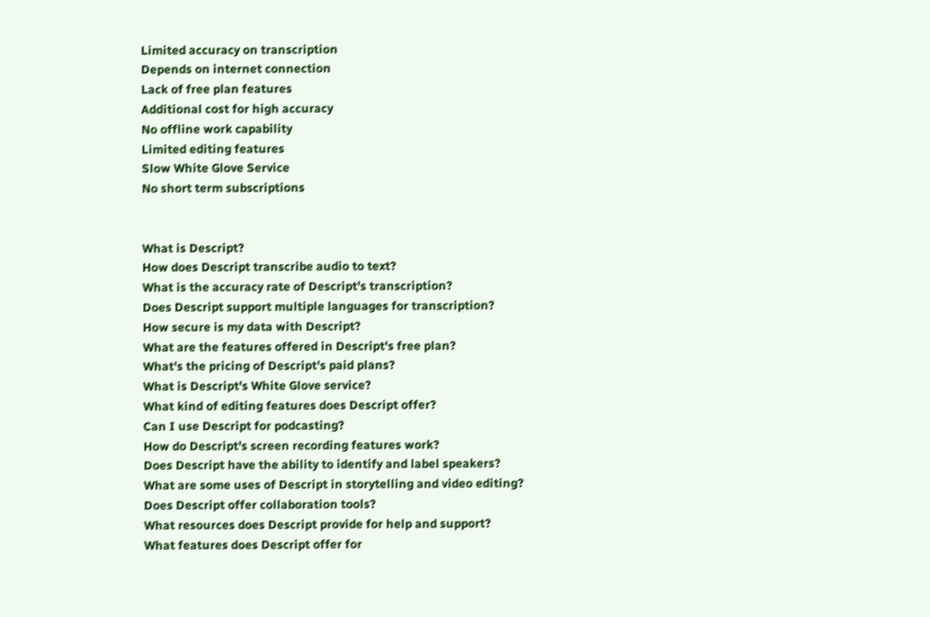Limited accuracy on transcription
Depends on internet connection
Lack of free plan features
Additional cost for high accuracy
No offline work capability
Limited editing features
Slow White Glove Service
No short term subscriptions


What is Descript?
How does Descript transcribe audio to text?
What is the accuracy rate of Descript's transcription?
Does Descript support multiple languages for transcription?
How secure is my data with Descript?
What are the features offered in Descript's free plan?
What's the pricing of Descript's paid plans?
What is Descript's White Glove service?
What kind of editing features does Descript offer?
Can I use Descript for podcasting?
How do Descript's screen recording features work?
Does Descript have the ability to identify and label speakers?
What are some uses of Descript in storytelling and video editing?
Does Descript offer collaboration tools?
What resources does Descript provide for help and support?
What features does Descript offer for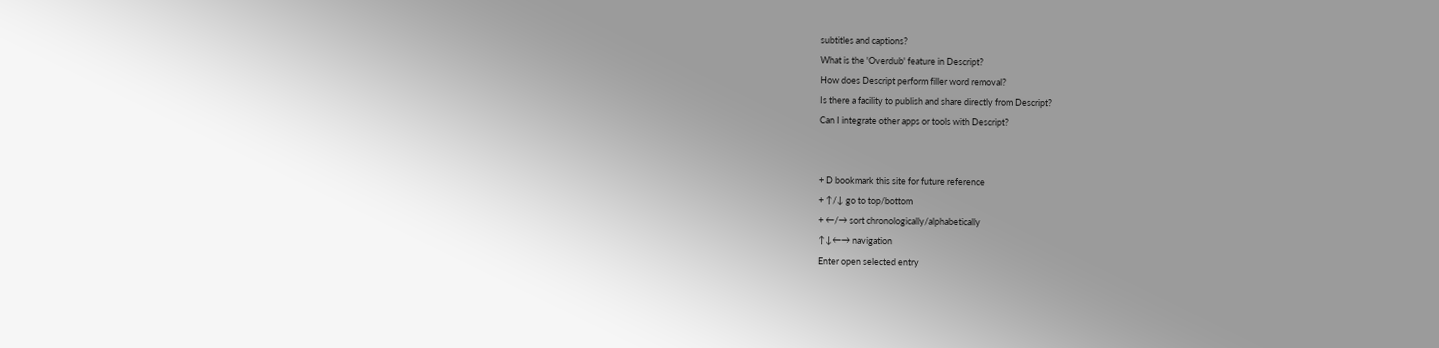subtitles and captions?
What is the 'Overdub' feature in Descript?
How does Descript perform filler word removal?
Is there a facility to publish and share directly from Descript?
Can I integrate other apps or tools with Descript?


+ D bookmark this site for future reference
+ ↑/↓ go to top/bottom
+ ←/→ sort chronologically/alphabetically
↑↓←→ navigation
Enter open selected entry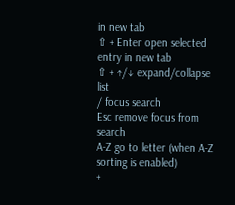in new tab
⇧ + Enter open selected entry in new tab
⇧ + ↑/↓ expand/collapse list
/ focus search
Esc remove focus from search
A-Z go to letter (when A-Z sorting is enabled)
+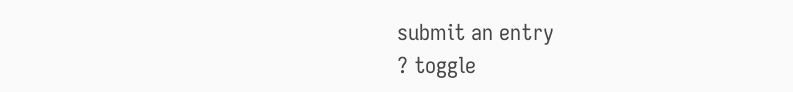submit an entry
? toggle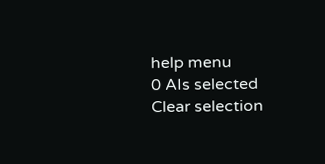help menu
0 AIs selected
Clear selection